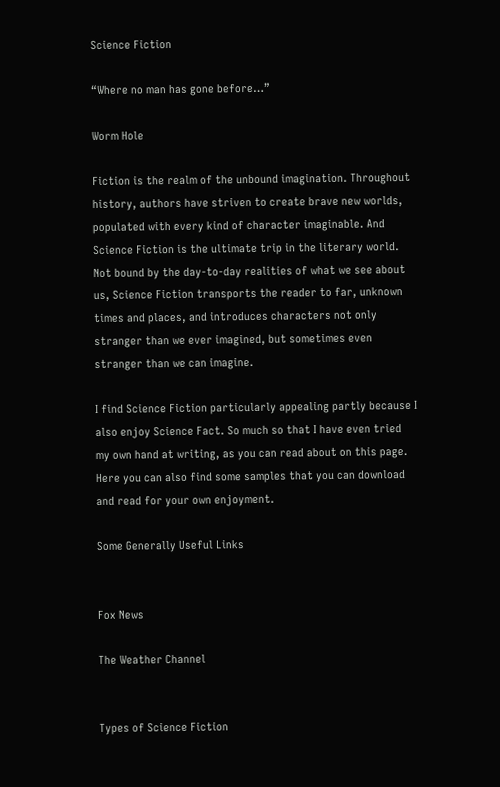Science Fiction

“Where no man has gone before…”

Worm Hole

Fiction is the realm of the unbound imagination. Throughout history, authors have striven to create brave new worlds, populated with every kind of character imaginable. And Science Fiction is the ultimate trip in the literary world. Not bound by the day-to-day realities of what we see about us, Science Fiction transports the reader to far, unknown times and places, and introduces characters not only stranger than we ever imagined, but sometimes even stranger than we can imagine.

I find Science Fiction particularly appealing partly because I also enjoy Science Fact. So much so that I have even tried my own hand at writing, as you can read about on this page. Here you can also find some samples that you can download and read for your own enjoyment.

Some Generally Useful Links


Fox News

The Weather Channel


Types of Science Fiction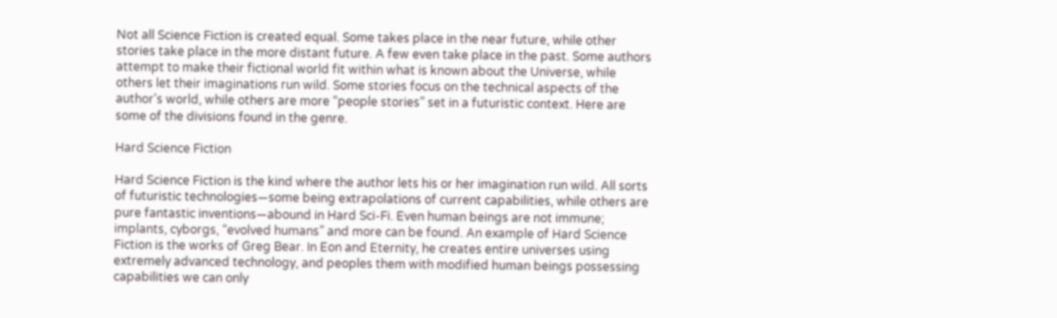Not all Science Fiction is created equal. Some takes place in the near future, while other stories take place in the more distant future. A few even take place in the past. Some authors attempt to make their fictional world fit within what is known about the Universe, while others let their imaginations run wild. Some stories focus on the technical aspects of the author's world, while others are more “people stories” set in a futuristic context. Here are some of the divisions found in the genre.

Hard Science Fiction

Hard Science Fiction is the kind where the author lets his or her imagination run wild. All sorts of futuristic technologies—some being extrapolations of current capabilities, while others are pure fantastic inventions—abound in Hard Sci-Fi. Even human beings are not immune; implants, cyborgs, “evolved humans” and more can be found. An example of Hard Science Fiction is the works of Greg Bear. In Eon and Eternity, he creates entire universes using extremely advanced technology, and peoples them with modified human beings possessing capabilities we can only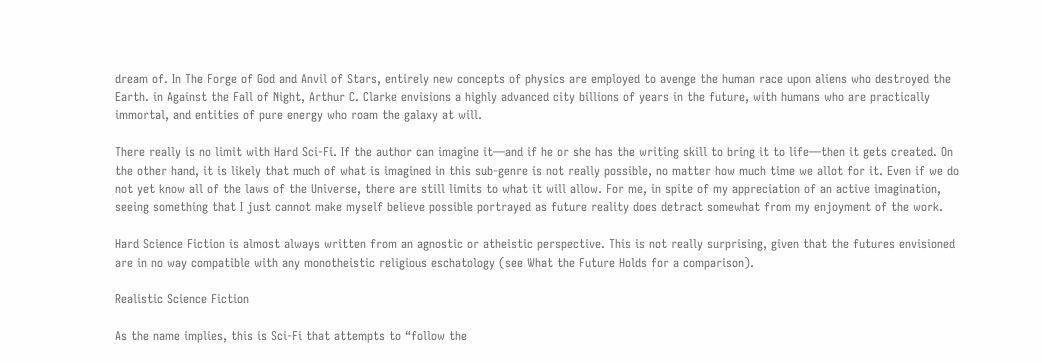dream of. In The Forge of God and Anvil of Stars, entirely new concepts of physics are employed to avenge the human race upon aliens who destroyed the Earth. in Against the Fall of Night, Arthur C. Clarke envisions a highly advanced city billions of years in the future, with humans who are practically immortal, and entities of pure energy who roam the galaxy at will.

There really is no limit with Hard Sci-Fi. If the author can imagine it—and if he or she has the writing skill to bring it to life—then it gets created. On the other hand, it is likely that much of what is imagined in this sub-genre is not really possible, no matter how much time we allot for it. Even if we do not yet know all of the laws of the Universe, there are still limits to what it will allow. For me, in spite of my appreciation of an active imagination, seeing something that I just cannot make myself believe possible portrayed as future reality does detract somewhat from my enjoyment of the work.

Hard Science Fiction is almost always written from an agnostic or atheistic perspective. This is not really surprising, given that the futures envisioned are in no way compatible with any monotheistic religious eschatology (see What the Future Holds for a comparison).

Realistic Science Fiction

As the name implies, this is Sci-Fi that attempts to “follow the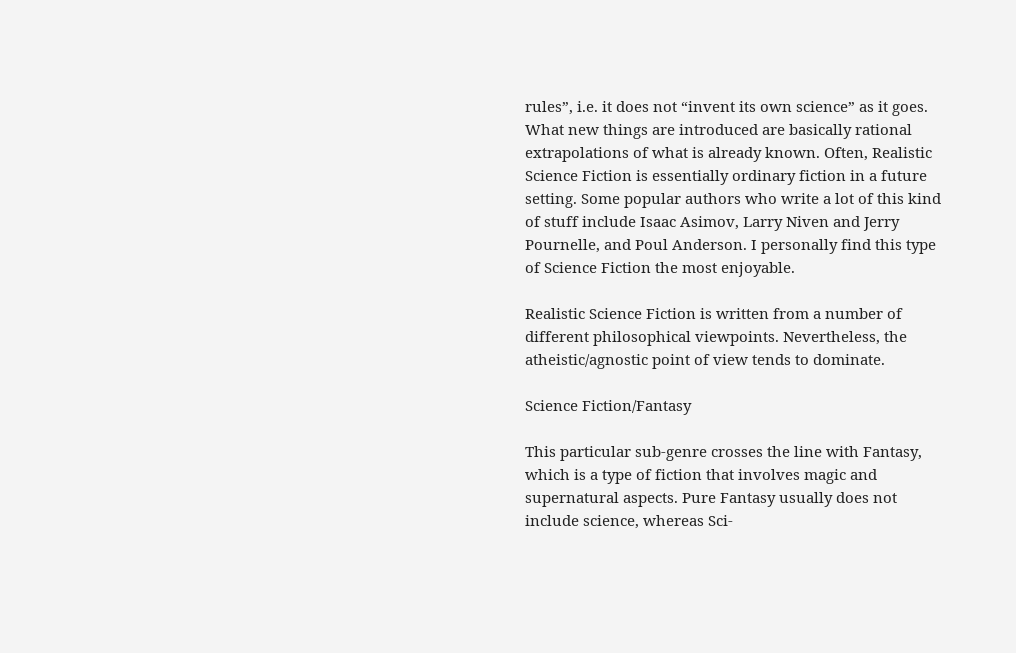rules”, i.e. it does not “invent its own science” as it goes. What new things are introduced are basically rational extrapolations of what is already known. Often, Realistic Science Fiction is essentially ordinary fiction in a future setting. Some popular authors who write a lot of this kind of stuff include Isaac Asimov, Larry Niven and Jerry Pournelle, and Poul Anderson. I personally find this type of Science Fiction the most enjoyable.

Realistic Science Fiction is written from a number of different philosophical viewpoints. Nevertheless, the atheistic/agnostic point of view tends to dominate.

Science Fiction/Fantasy

This particular sub-genre crosses the line with Fantasy, which is a type of fiction that involves magic and supernatural aspects. Pure Fantasy usually does not include science, whereas Sci-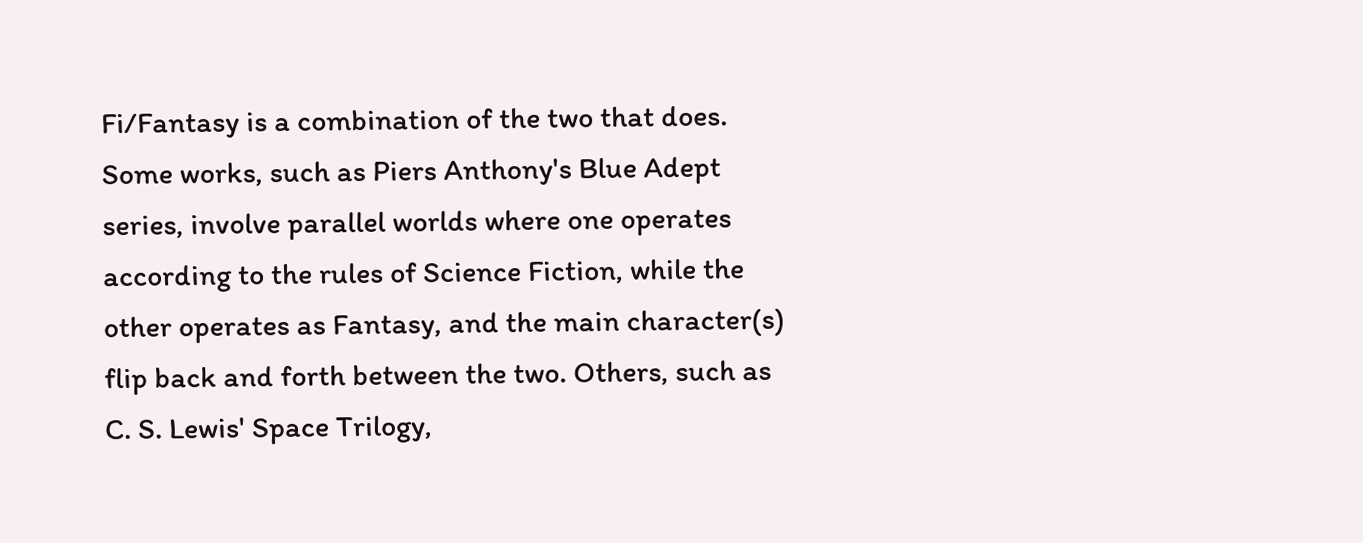Fi/Fantasy is a combination of the two that does. Some works, such as Piers Anthony's Blue Adept series, involve parallel worlds where one operates according to the rules of Science Fiction, while the other operates as Fantasy, and the main character(s) flip back and forth between the two. Others, such as C. S. Lewis' Space Trilogy,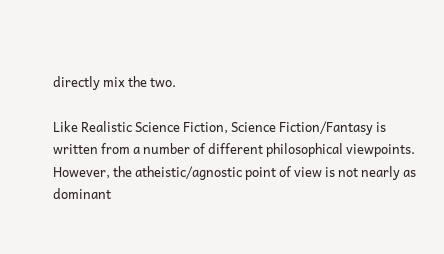directly mix the two.

Like Realistic Science Fiction, Science Fiction/Fantasy is written from a number of different philosophical viewpoints. However, the atheistic/agnostic point of view is not nearly as dominant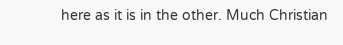here as it is in the other. Much Christian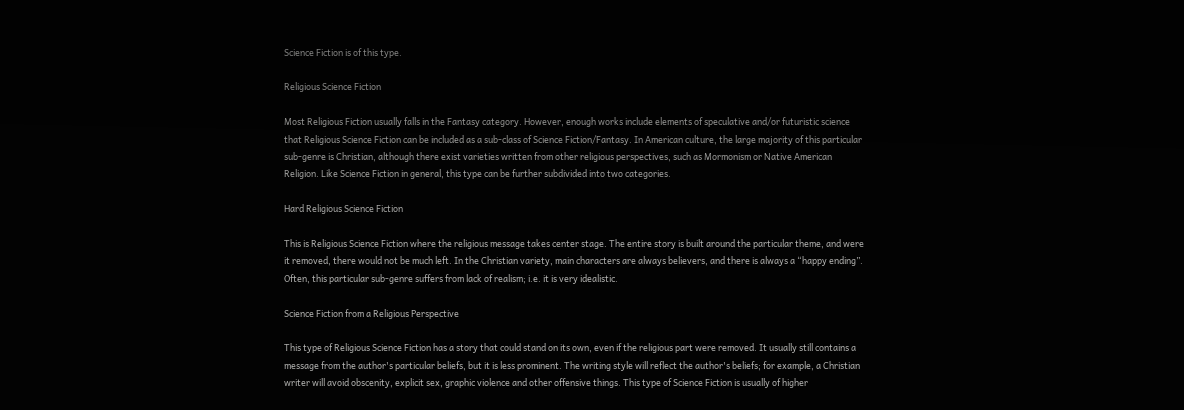Science Fiction is of this type.

Religious Science Fiction

Most Religious Fiction usually falls in the Fantasy category. However, enough works include elements of speculative and/or futuristic science that Religious Science Fiction can be included as a sub-class of Science Fiction/Fantasy. In American culture, the large majority of this particular sub-genre is Christian, although there exist varieties written from other religious perspectives, such as Mormonism or Native American Religion. Like Science Fiction in general, this type can be further subdivided into two categories.

Hard Religious Science Fiction

This is Religious Science Fiction where the religious message takes center stage. The entire story is built around the particular theme, and were it removed, there would not be much left. In the Christian variety, main characters are always believers, and there is always a “happy ending”. Often, this particular sub-genre suffers from lack of realism; i.e. it is very idealistic.

Science Fiction from a Religious Perspective

This type of Religious Science Fiction has a story that could stand on its own, even if the religious part were removed. It usually still contains a message from the author's particular beliefs, but it is less prominent. The writing style will reflect the author's beliefs; for example, a Christian writer will avoid obscenity, explicit sex, graphic violence and other offensive things. This type of Science Fiction is usually of higher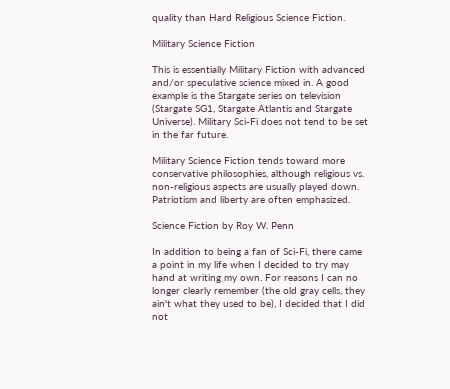quality than Hard Religious Science Fiction.

Military Science Fiction

This is essentially Military Fiction with advanced and/or speculative science mixed in. A good example is the Stargate series on television (Stargate SG1, Stargate Atlantis and Stargate Universe). Military Sci-Fi does not tend to be set in the far future.

Military Science Fiction tends toward more conservative philosophies, although religious vs. non-religious aspects are usually played down. Patriotism and liberty are often emphasized.

Science Fiction by Roy W. Penn

In addition to being a fan of Sci-Fi, there came a point in my life when I decided to try may hand at writing my own. For reasons I can no longer clearly remember (the old gray cells, they ain't what they used to be), I decided that I did not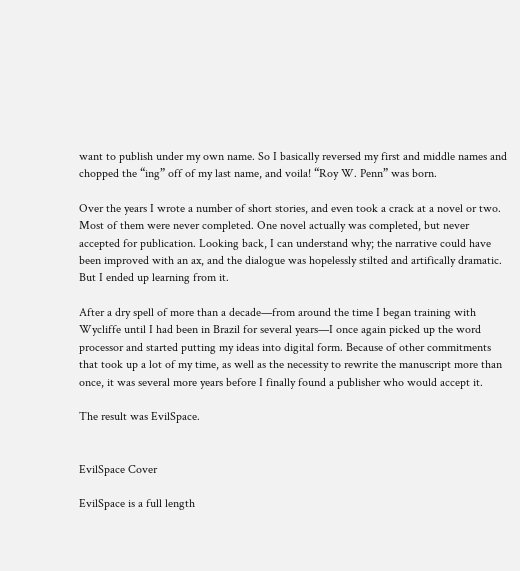want to publish under my own name. So I basically reversed my first and middle names and chopped the “ing” off of my last name, and voila! “Roy W. Penn” was born.

Over the years I wrote a number of short stories, and even took a crack at a novel or two. Most of them were never completed. One novel actually was completed, but never accepted for publication. Looking back, I can understand why; the narrative could have been improved with an ax, and the dialogue was hopelessly stilted and artifically dramatic. But I ended up learning from it.

After a dry spell of more than a decade—from around the time I began training with Wycliffe until I had been in Brazil for several years—I once again picked up the word processor and started putting my ideas into digital form. Because of other commitments that took up a lot of my time, as well as the necessity to rewrite the manuscript more than once, it was several more years before I finally found a publisher who would accept it.

The result was EvilSpace.


EvilSpace Cover

EvilSpace is a full length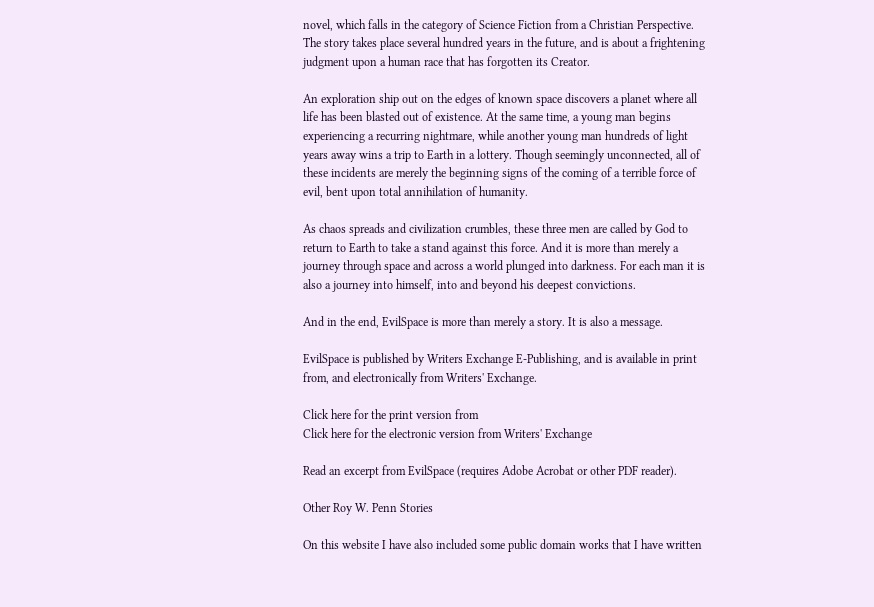novel, which falls in the category of Science Fiction from a Christian Perspective. The story takes place several hundred years in the future, and is about a frightening judgment upon a human race that has forgotten its Creator.

An exploration ship out on the edges of known space discovers a planet where all life has been blasted out of existence. At the same time, a young man begins experiencing a recurring nightmare, while another young man hundreds of light years away wins a trip to Earth in a lottery. Though seemingly unconnected, all of these incidents are merely the beginning signs of the coming of a terrible force of evil, bent upon total annihilation of humanity.

As chaos spreads and civilization crumbles, these three men are called by God to return to Earth to take a stand against this force. And it is more than merely a journey through space and across a world plunged into darkness. For each man it is also a journey into himself, into and beyond his deepest convictions.

And in the end, EvilSpace is more than merely a story. It is also a message.

EvilSpace is published by Writers Exchange E-Publishing, and is available in print from, and electronically from Writers' Exchange.

Click here for the print version from
Click here for the electronic version from Writers' Exchange

Read an excerpt from EvilSpace (requires Adobe Acrobat or other PDF reader).

Other Roy W. Penn Stories

On this website I have also included some public domain works that I have written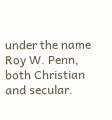under the name Roy W. Penn, both Christian and secular.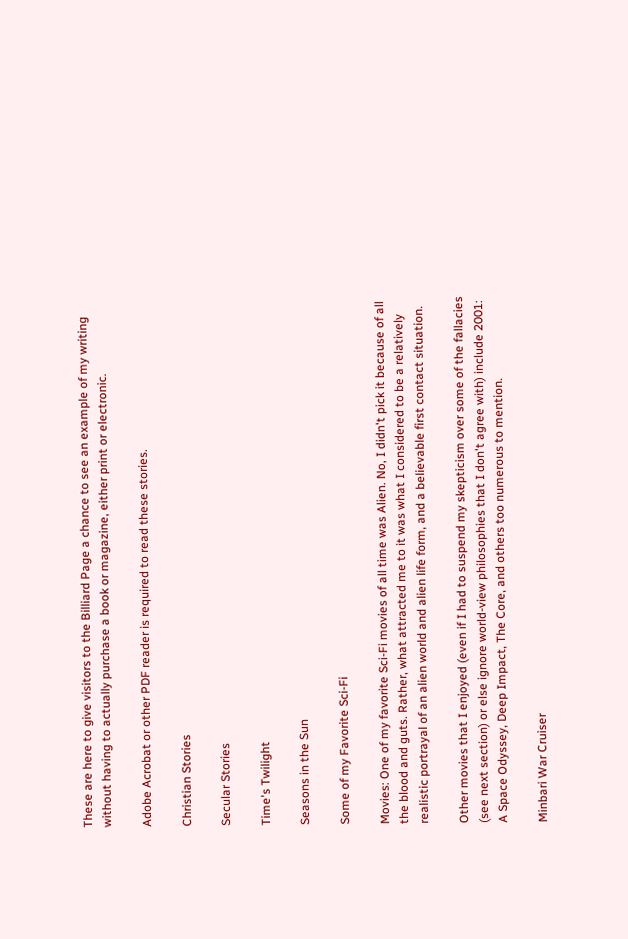These are here to give visitors to the Billiard Page a chance to see an example of my writing without having to actually purchase a book or magazine, either print or electronic.

Adobe Acrobat or other PDF reader is required to read these stories.

Christian Stories

Secular Stories

Time's Twilight

Seasons in the Sun

Some of my Favorite Sci-Fi

Movies: One of my favorite Sci-Fi movies of all time was Alien. No, I didn't pick it because of all the blood and guts. Rather, what attracted me to it was what I considered to be a relatively realistic portrayal of an alien world and alien life form, and a believable first contact situation.

Other movies that I enjoyed (even if I had to suspend my skepticism over some of the fallacies (see next section) or else ignore world-view philosophies that I don't agree with) include 2001: A Space Odyssey, Deep Impact, The Core, and others too numerous to mention.

Minbari War Cruiser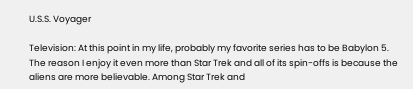U.S.S. Voyager

Television: At this point in my life, probably my favorite series has to be Babylon 5. The reason I enjoy it even more than Star Trek and all of its spin-offs is because the aliens are more believable. Among Star Trek and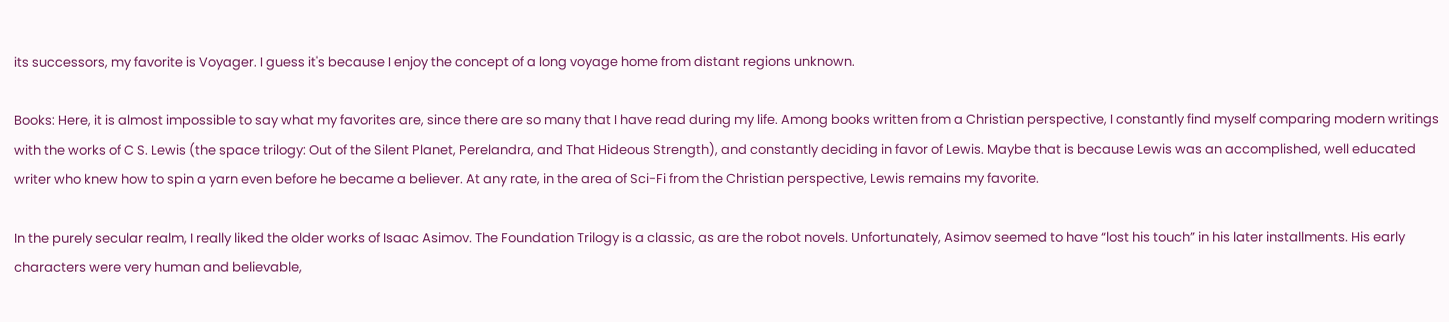its successors, my favorite is Voyager. I guess it's because I enjoy the concept of a long voyage home from distant regions unknown.

Books: Here, it is almost impossible to say what my favorites are, since there are so many that I have read during my life. Among books written from a Christian perspective, I constantly find myself comparing modern writings with the works of C S. Lewis (the space trilogy: Out of the Silent Planet, Perelandra, and That Hideous Strength), and constantly deciding in favor of Lewis. Maybe that is because Lewis was an accomplished, well educated writer who knew how to spin a yarn even before he became a believer. At any rate, in the area of Sci-Fi from the Christian perspective, Lewis remains my favorite.

In the purely secular realm, I really liked the older works of Isaac Asimov. The Foundation Trilogy is a classic, as are the robot novels. Unfortunately, Asimov seemed to have “lost his touch” in his later installments. His early characters were very human and believable,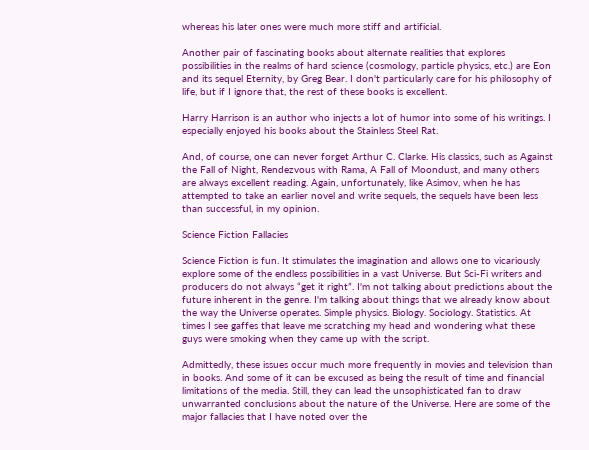whereas his later ones were much more stiff and artificial.

Another pair of fascinating books about alternate realities that explores possibilities in the realms of hard science (cosmology, particle physics, etc.) are Eon and its sequel Eternity, by Greg Bear. I don't particularly care for his philosophy of life, but if I ignore that, the rest of these books is excellent.

Harry Harrison is an author who injects a lot of humor into some of his writings. I especially enjoyed his books about the Stainless Steel Rat.

And, of course, one can never forget Arthur C. Clarke. His classics, such as Against the Fall of Night, Rendezvous with Rama, A Fall of Moondust, and many others are always excellent reading. Again, unfortunately, like Asimov, when he has attempted to take an earlier novel and write sequels, the sequels have been less than successful, in my opinion.

Science Fiction Fallacies

Science Fiction is fun. It stimulates the imagination and allows one to vicariously explore some of the endless possibilities in a vast Universe. But Sci-Fi writers and producers do not always “get it right”. I'm not talking about predictions about the future inherent in the genre. I'm talking about things that we already know about the way the Universe operates. Simple physics. Biology. Sociology. Statistics. At times I see gaffes that leave me scratching my head and wondering what these guys were smoking when they came up with the script.

Admittedly, these issues occur much more frequently in movies and television than in books. And some of it can be excused as being the result of time and financial limitations of the media. Still, they can lead the unsophisticated fan to draw unwarranted conclusions about the nature of the Universe. Here are some of the major fallacies that I have noted over the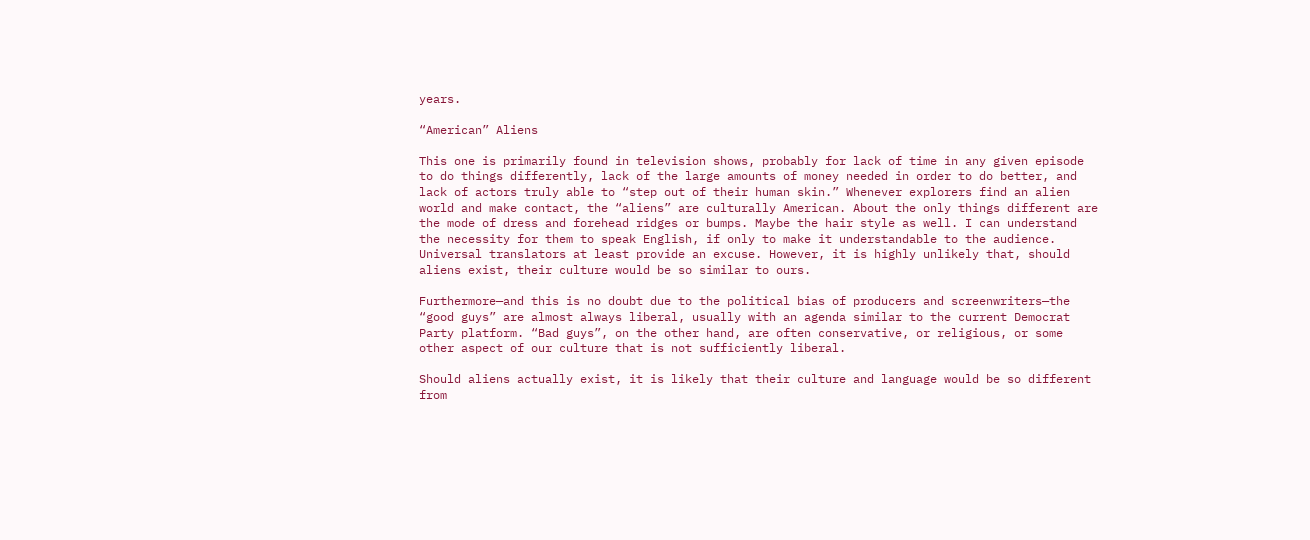years.

“American” Aliens

This one is primarily found in television shows, probably for lack of time in any given episode to do things differently, lack of the large amounts of money needed in order to do better, and lack of actors truly able to “step out of their human skin.” Whenever explorers find an alien world and make contact, the “aliens” are culturally American. About the only things different are the mode of dress and forehead ridges or bumps. Maybe the hair style as well. I can understand the necessity for them to speak English, if only to make it understandable to the audience. Universal translators at least provide an excuse. However, it is highly unlikely that, should aliens exist, their culture would be so similar to ours.

Furthermore—and this is no doubt due to the political bias of producers and screenwriters—the “good guys” are almost always liberal, usually with an agenda similar to the current Democrat Party platform. “Bad guys”, on the other hand, are often conservative, or religious, or some other aspect of our culture that is not sufficiently liberal.

Should aliens actually exist, it is likely that their culture and language would be so different from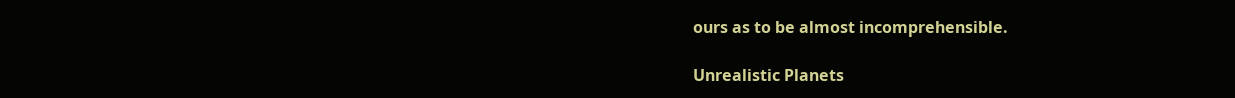ours as to be almost incomprehensible.

Unrealistic Planets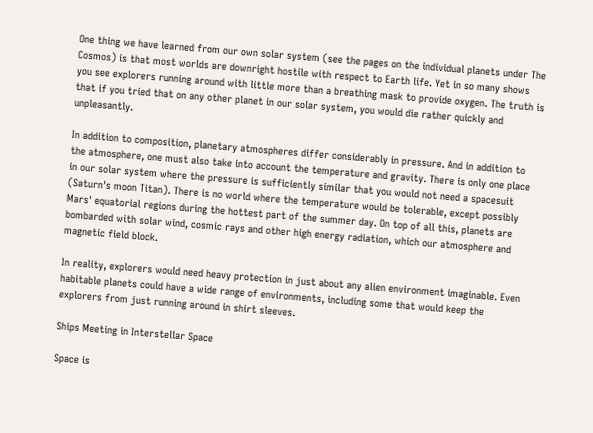One thing we have learned from our own solar system (see the pages on the individual planets under The Cosmos) is that most worlds are downright hostile with respect to Earth life. Yet in so many shows you see explorers running around with little more than a breathing mask to provide oxygen. The truth is that if you tried that on any other planet in our solar system, you would die rather quickly and unpleasantly.

In addition to composition, planetary atmospheres differ considerably in pressure. And in addition to the atmosphere, one must also take into account the temperature and gravity. There is only one place in our solar system where the pressure is sufficiently similar that you would not need a spacesuit (Saturn's moon Titan). There is no world where the temperature would be tolerable, except possibly Mars' equatorial regions during the hottest part of the summer day. On top of all this, planets are bombarded with solar wind, cosmic rays and other high energy radiation, which our atmosphere and magnetic field block.

In reality, explorers would need heavy protection in just about any alien environment imaginable. Even habitable planets could have a wide range of environments, including some that would keep the explorers from just running around in shirt sleeves.

Ships Meeting in Interstellar Space

Space is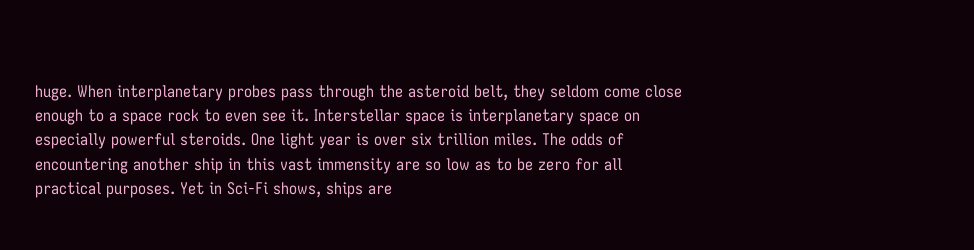huge. When interplanetary probes pass through the asteroid belt, they seldom come close enough to a space rock to even see it. Interstellar space is interplanetary space on especially powerful steroids. One light year is over six trillion miles. The odds of encountering another ship in this vast immensity are so low as to be zero for all practical purposes. Yet in Sci-Fi shows, ships are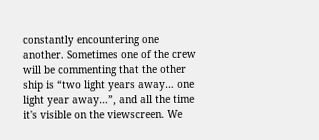constantly encountering one another. Sometimes one of the crew will be commenting that the other ship is “two light years away… one light year away…”, and all the time it's visible on the viewscreen. We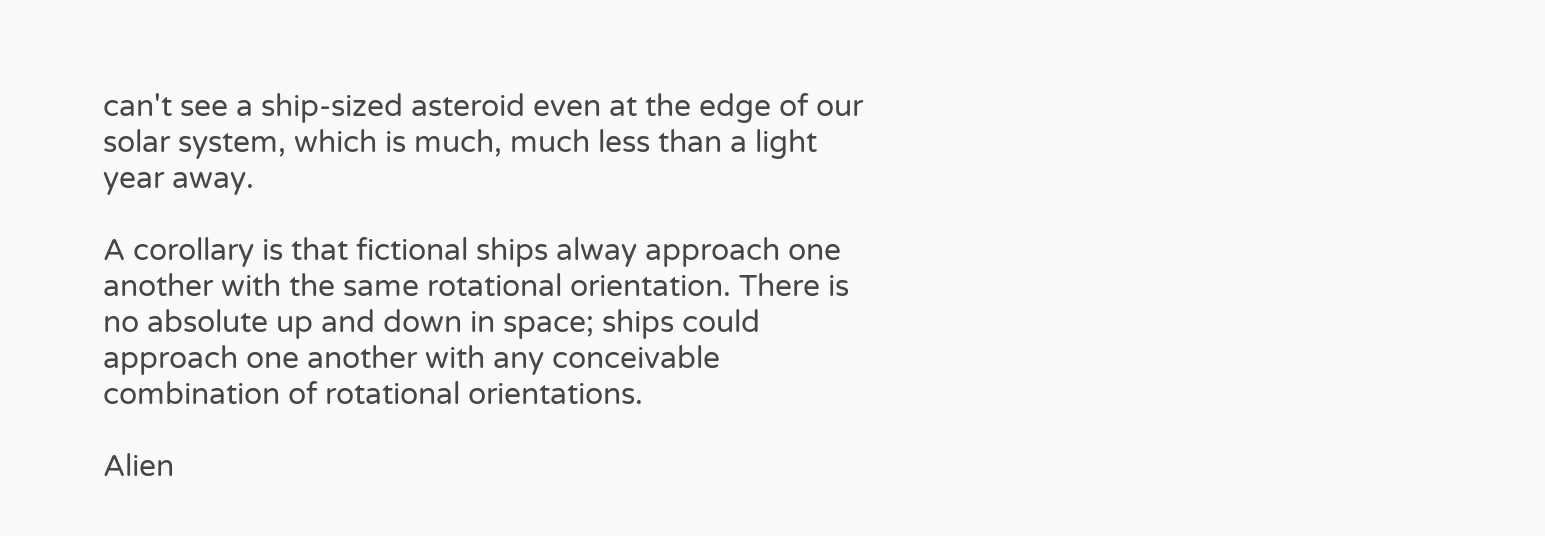can't see a ship-sized asteroid even at the edge of our solar system, which is much, much less than a light year away.

A corollary is that fictional ships alway approach one another with the same rotational orientation. There is no absolute up and down in space; ships could approach one another with any conceivable combination of rotational orientations.

Alien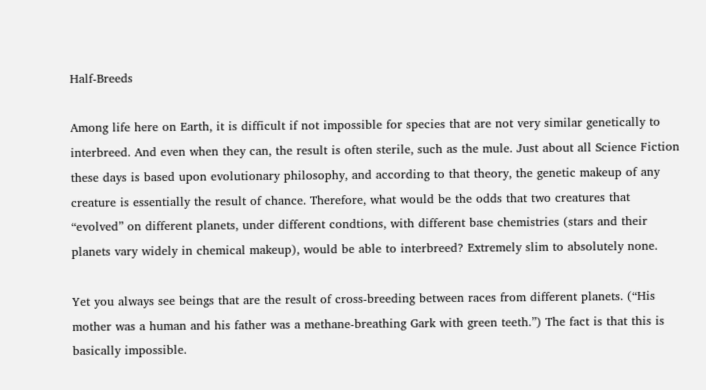Half-Breeds

Among life here on Earth, it is difficult if not impossible for species that are not very similar genetically to interbreed. And even when they can, the result is often sterile, such as the mule. Just about all Science Fiction these days is based upon evolutionary philosophy, and according to that theory, the genetic makeup of any creature is essentially the result of chance. Therefore, what would be the odds that two creatures that “evolved” on different planets, under different condtions, with different base chemistries (stars and their planets vary widely in chemical makeup), would be able to interbreed? Extremely slim to absolutely none.

Yet you always see beings that are the result of cross-breeding between races from different planets. (“His mother was a human and his father was a methane-breathing Gark with green teeth.”) The fact is that this is basically impossible.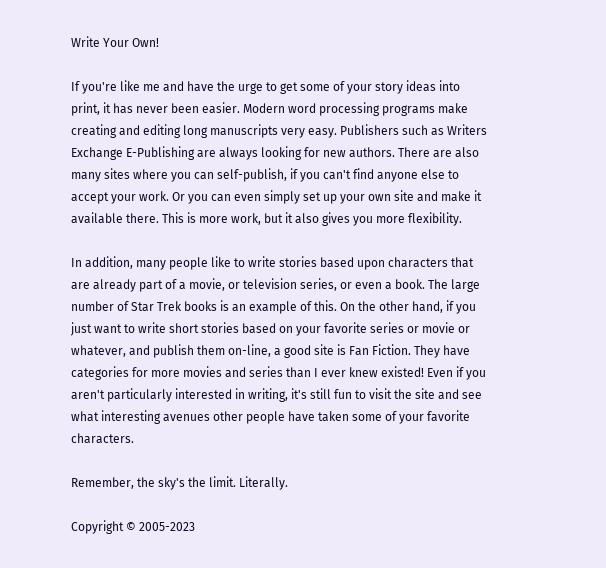Write Your Own!

If you're like me and have the urge to get some of your story ideas into print, it has never been easier. Modern word processing programs make creating and editing long manuscripts very easy. Publishers such as Writers Exchange E-Publishing are always looking for new authors. There are also many sites where you can self-publish, if you can't find anyone else to accept your work. Or you can even simply set up your own site and make it available there. This is more work, but it also gives you more flexibility.

In addition, many people like to write stories based upon characters that are already part of a movie, or television series, or even a book. The large number of Star Trek books is an example of this. On the other hand, if you just want to write short stories based on your favorite series or movie or whatever, and publish them on-line, a good site is Fan Fiction. They have categories for more movies and series than I ever knew existed! Even if you aren't particularly interested in writing, it's still fun to visit the site and see what interesting avenues other people have taken some of your favorite characters.

Remember, the sky's the limit. Literally.

Copyright © 2005-2023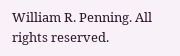William R. Penning. All rights reserved.